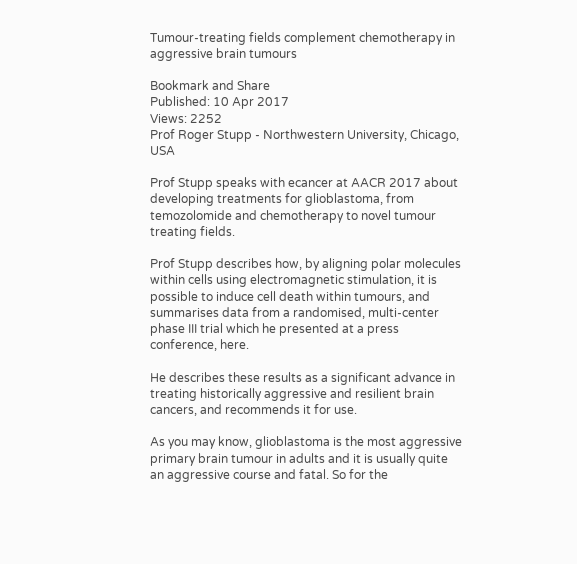Tumour-treating fields complement chemotherapy in aggressive brain tumours

Bookmark and Share
Published: 10 Apr 2017
Views: 2252
Prof Roger Stupp - Northwestern University, Chicago, USA

Prof Stupp speaks with ecancer at AACR 2017 about developing treatments for glioblastoma, from temozolomide and chemotherapy to novel tumour treating fields.

Prof Stupp describes how, by aligning polar molecules within cells using electromagnetic stimulation, it is possible to induce cell death within tumours, and summarises data from a randomised, multi-center phase III trial which he presented at a press conference, here.

He describes these results as a significant advance in treating historically aggressive and resilient brain cancers, and recommends it for use.

As you may know, glioblastoma is the most aggressive primary brain tumour in adults and it is usually quite an aggressive course and fatal. So for the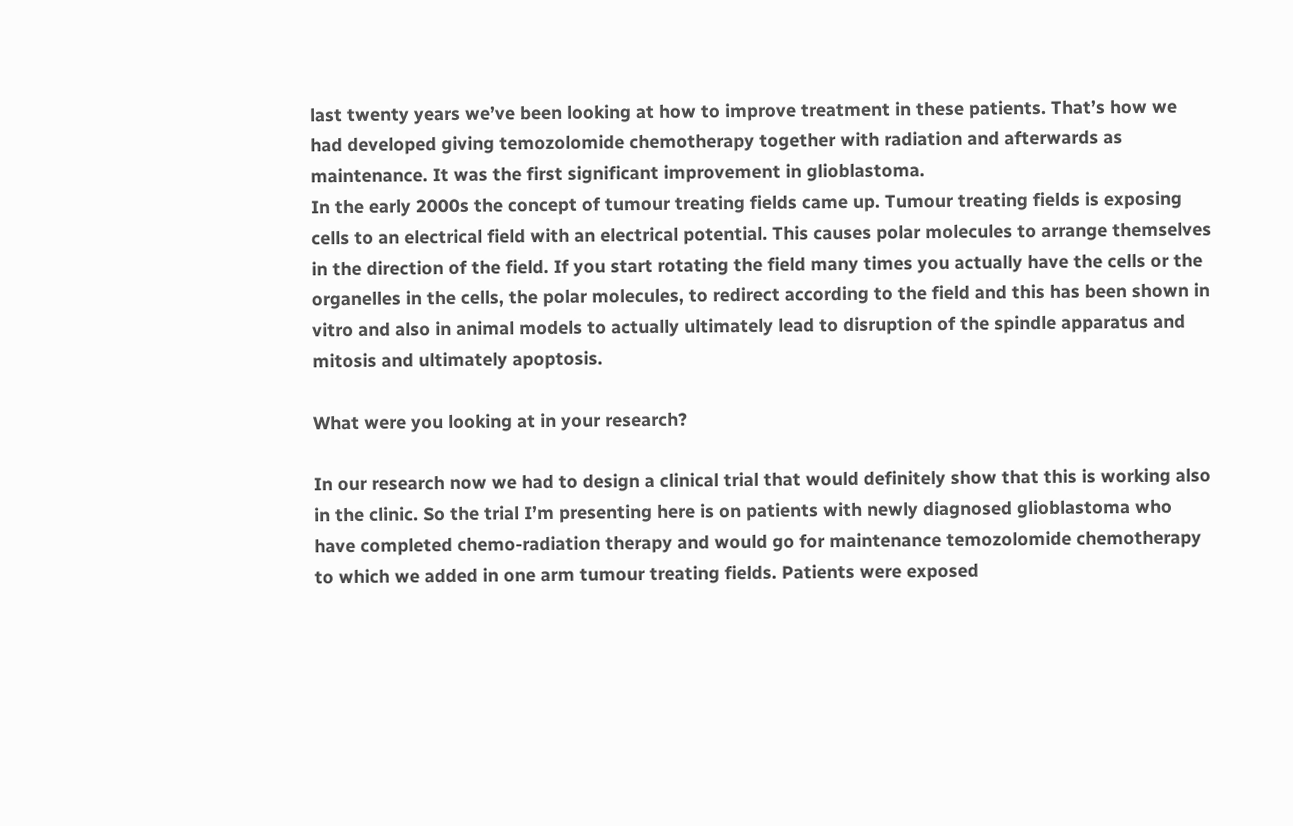last twenty years we’ve been looking at how to improve treatment in these patients. That’s how we had developed giving temozolomide chemotherapy together with radiation and afterwards as maintenance. It was the first significant improvement in glioblastoma.
In the early 2000s the concept of tumour treating fields came up. Tumour treating fields is exposing cells to an electrical field with an electrical potential. This causes polar molecules to arrange themselves in the direction of the field. If you start rotating the field many times you actually have the cells or the organelles in the cells, the polar molecules, to redirect according to the field and this has been shown in vitro and also in animal models to actually ultimately lead to disruption of the spindle apparatus and mitosis and ultimately apoptosis.

What were you looking at in your research?

In our research now we had to design a clinical trial that would definitely show that this is working also in the clinic. So the trial I’m presenting here is on patients with newly diagnosed glioblastoma who have completed chemo-radiation therapy and would go for maintenance temozolomide chemotherapy to which we added in one arm tumour treating fields. Patients were exposed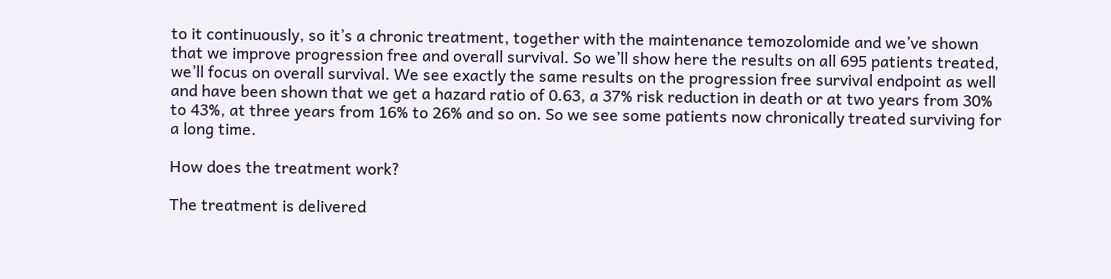to it continuously, so it’s a chronic treatment, together with the maintenance temozolomide and we’ve shown that we improve progression free and overall survival. So we’ll show here the results on all 695 patients treated, we’ll focus on overall survival. We see exactly the same results on the progression free survival endpoint as well and have been shown that we get a hazard ratio of 0.63, a 37% risk reduction in death or at two years from 30% to 43%, at three years from 16% to 26% and so on. So we see some patients now chronically treated surviving for a long time.

How does the treatment work?

The treatment is delivered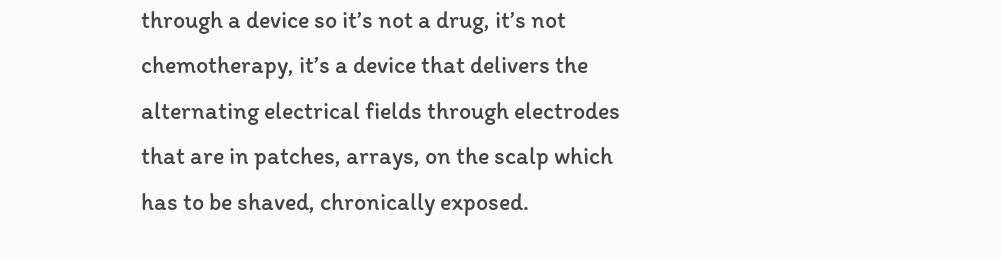through a device so it’s not a drug, it’s not chemotherapy, it’s a device that delivers the alternating electrical fields through electrodes that are in patches, arrays, on the scalp which has to be shaved, chronically exposed.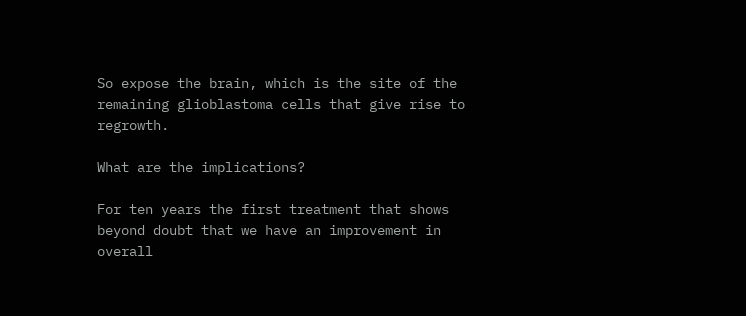So expose the brain, which is the site of the remaining glioblastoma cells that give rise to regrowth.

What are the implications?

For ten years the first treatment that shows beyond doubt that we have an improvement in overall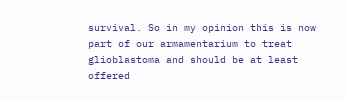survival. So in my opinion this is now part of our armamentarium to treat glioblastoma and should be at least offered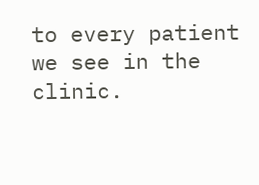to every patient we see in the clinic.